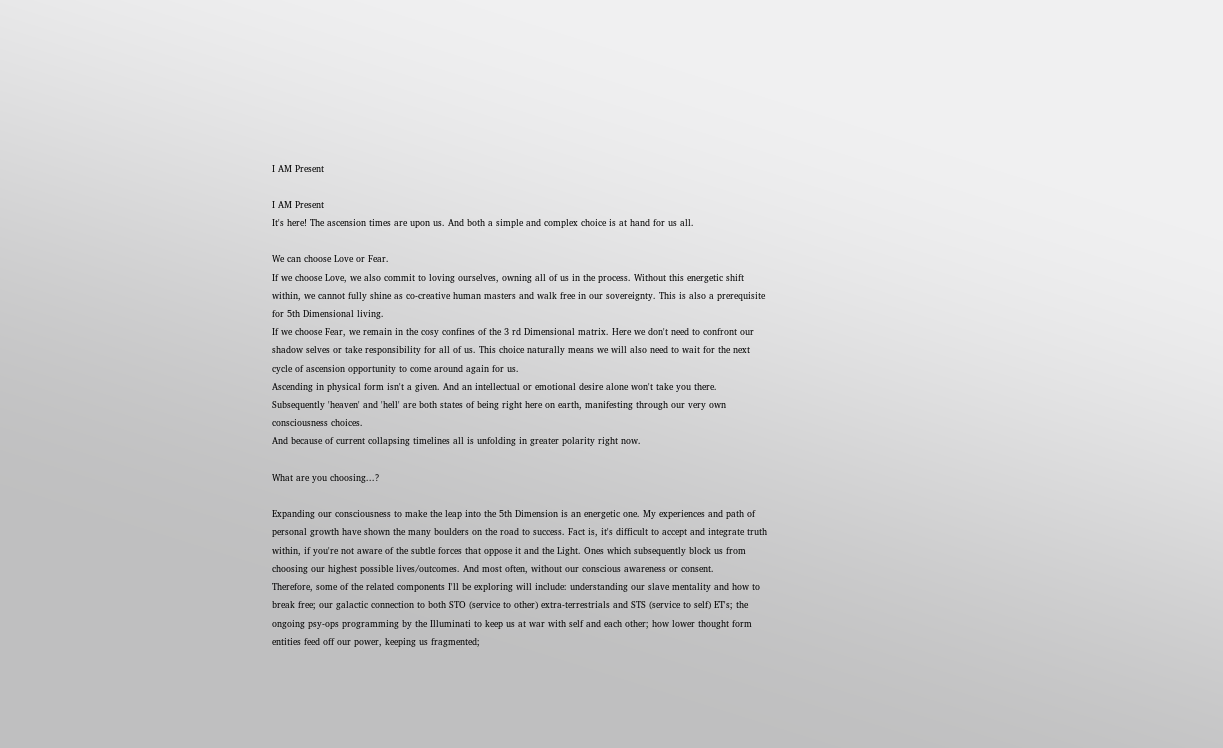I AM Present

I AM Present
It's here! The ascension times are upon us. And both a simple and complex choice is at hand for us all.

We can choose Love or Fear.
If we choose Love, we also commit to loving ourselves, owning all of us in the process. Without this energetic shift within, we cannot fully shine as co-creative human masters and walk free in our sovereignty. This is also a prerequisite for 5th Dimensional living.
If we choose Fear, we remain in the cosy confines of the 3 rd Dimensional matrix. Here we don't need to confront our shadow selves or take responsibility for all of us. This choice naturally means we will also need to wait for the next cycle of ascension opportunity to come around again for us.
Ascending in physical form isn't a given. And an intellectual or emotional desire alone won't take you there.
Subsequently 'heaven' and 'hell' are both states of being right here on earth, manifesting through our very own consciousness choices.
And because of current collapsing timelines all is unfolding in greater polarity right now.

What are you choosing...?

Expanding our consciousness to make the leap into the 5th Dimension is an energetic one. My experiences and path of personal growth have shown the many boulders on the road to success. Fact is, it's difficult to accept and integrate truth within, if you're not aware of the subtle forces that oppose it and the Light. Ones which subsequently block us from choosing our highest possible lives/outcomes. And most often, without our conscious awareness or consent.
Therefore, some of the related components I'll be exploring will include: understanding our slave mentality and how to break free; our galactic connection to both STO (service to other) extra-terrestrials and STS (service to self) ET's; the ongoing psy-ops programming by the Illuminati to keep us at war with self and each other; how lower thought form entities feed off our power, keeping us fragmented;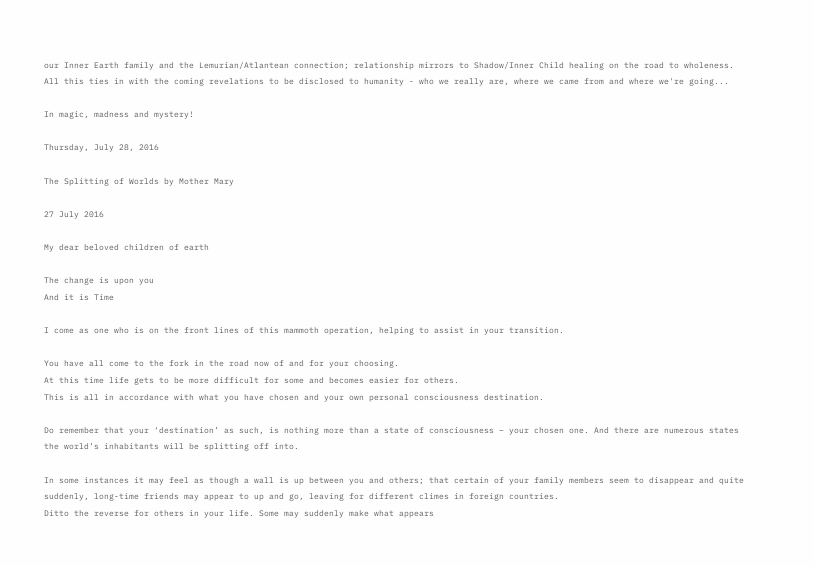our Inner Earth family and the Lemurian/Atlantean connection; relationship mirrors to Shadow/Inner Child healing on the road to wholeness.
All this ties in with the coming revelations to be disclosed to humanity - who we really are, where we came from and where we're going...

In magic, madness and mystery!

Thursday, July 28, 2016

The Splitting of Worlds by Mother Mary

27 July 2016

My dear beloved children of earth

The change is upon you
And it is Time

I come as one who is on the front lines of this mammoth operation, helping to assist in your transition.

You have all come to the fork in the road now of and for your choosing.
At this time life gets to be more difficult for some and becomes easier for others.
This is all in accordance with what you have chosen and your own personal consciousness destination.

Do remember that your ‘destination’ as such, is nothing more than a state of consciousness – your chosen one. And there are numerous states the world’s inhabitants will be splitting off into.

In some instances it may feel as though a wall is up between you and others; that certain of your family members seem to disappear and quite suddenly, long-time friends may appear to up and go, leaving for different climes in foreign countries.
Ditto the reverse for others in your life. Some may suddenly make what appears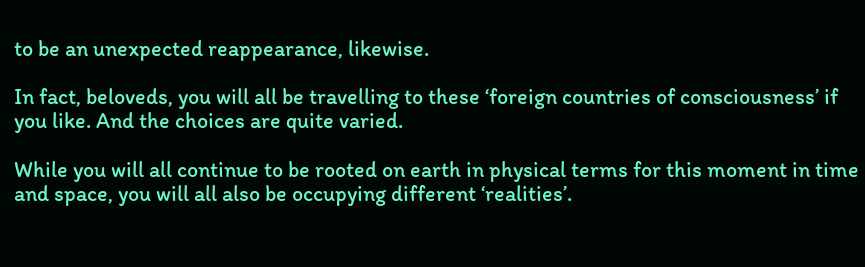to be an unexpected reappearance, likewise.

In fact, beloveds, you will all be travelling to these ‘foreign countries of consciousness’ if you like. And the choices are quite varied.

While you will all continue to be rooted on earth in physical terms for this moment in time and space, you will all also be occupying different ‘realities’.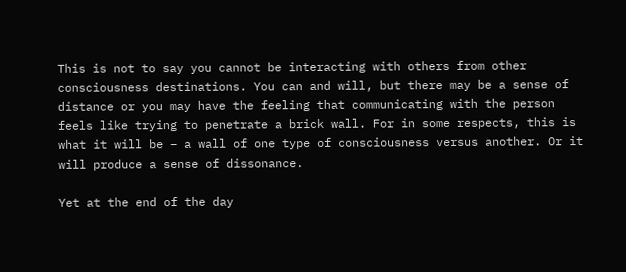This is not to say you cannot be interacting with others from other consciousness destinations. You can and will, but there may be a sense of distance or you may have the feeling that communicating with the person feels like trying to penetrate a brick wall. For in some respects, this is what it will be – a wall of one type of consciousness versus another. Or it will produce a sense of dissonance.

Yet at the end of the day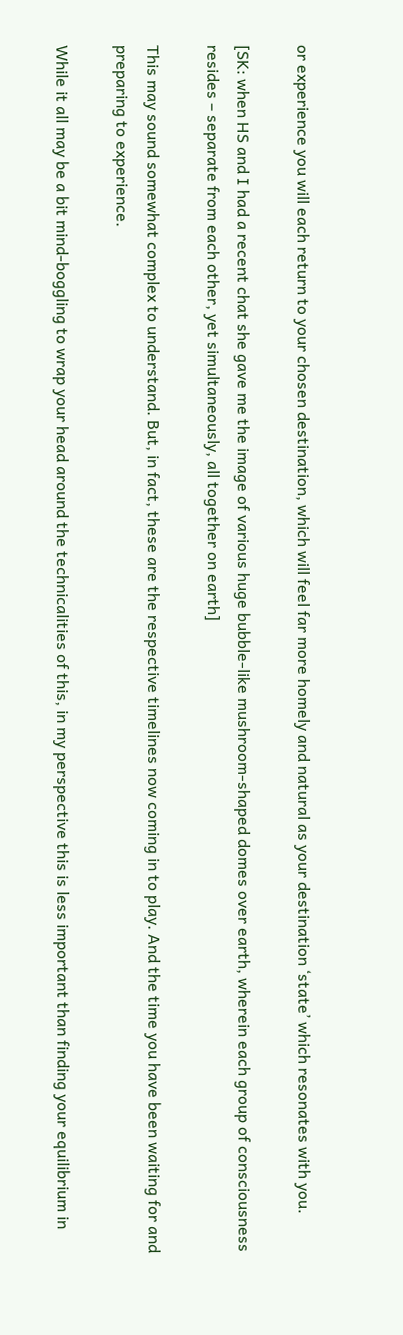or experience you will each return to your chosen destination, which will feel far more homely and natural as your destination ‘state’ which resonates with you.

[SK: when HS and I had a recent chat she gave me the image of various huge bubble-like mushroom-shaped domes over earth, wherein each group of consciousness resides – separate from each other, yet simultaneously, all together on earth]

This may sound somewhat complex to understand. But, in fact, these are the respective timelines now coming in to play. And the time you have been waiting for and preparing to experience.

While it all may be a bit mind-boggling to wrap your head around the technicalities of this, in my perspective this is less important than finding your equilibrium in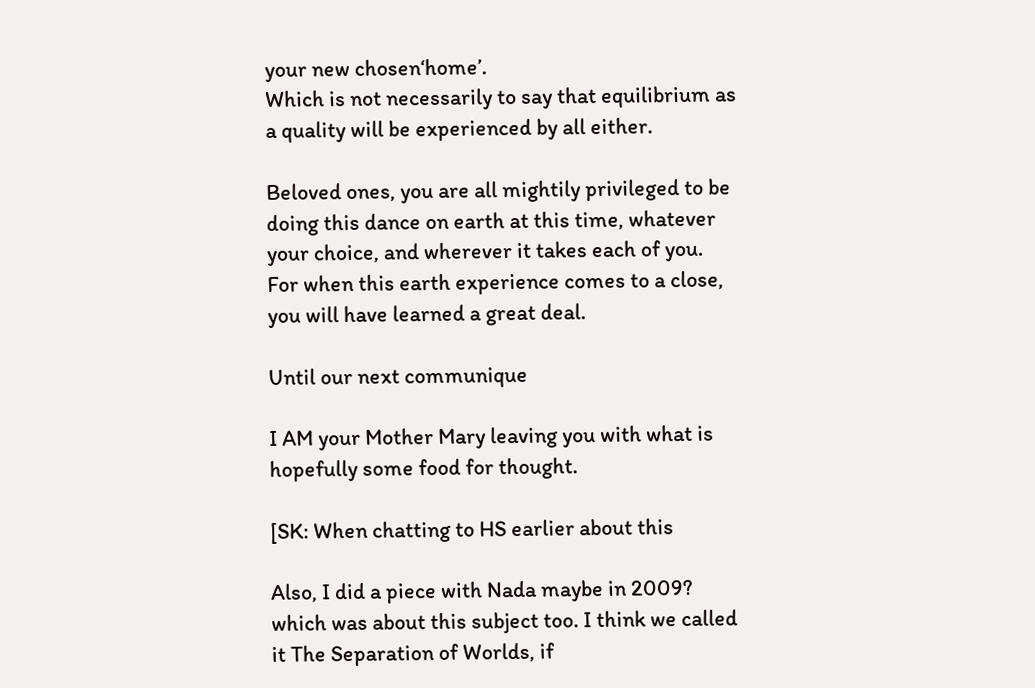your new chosen‘home’.
Which is not necessarily to say that equilibrium as a quality will be experienced by all either.

Beloved ones, you are all mightily privileged to be doing this dance on earth at this time, whatever your choice, and wherever it takes each of you.
For when this earth experience comes to a close, you will have learned a great deal.

Until our next communique

I AM your Mother Mary leaving you with what is hopefully some food for thought.

[SK: When chatting to HS earlier about this

Also, I did a piece with Nada maybe in 2009? which was about this subject too. I think we called it The Separation of Worlds, if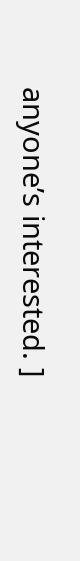anyone’s interested. ]